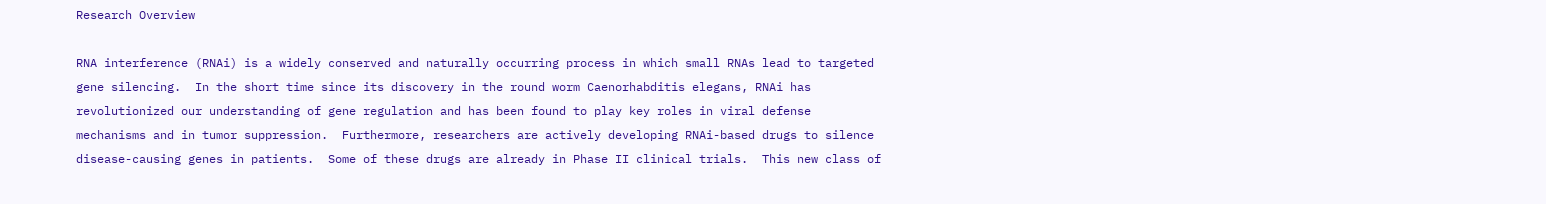Research Overview

RNA interference (RNAi) is a widely conserved and naturally occurring process in which small RNAs lead to targeted gene silencing.  In the short time since its discovery in the round worm Caenorhabditis elegans, RNAi has revolutionized our understanding of gene regulation and has been found to play key roles in viral defense mechanisms and in tumor suppression.  Furthermore, researchers are actively developing RNAi-based drugs to silence disease-causing genes in patients.  Some of these drugs are already in Phase II clinical trials.  This new class of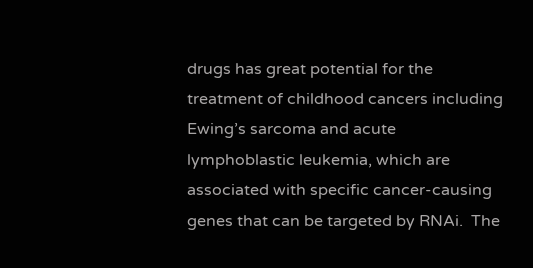drugs has great potential for the treatment of childhood cancers including Ewing’s sarcoma and acute lymphoblastic leukemia, which are associated with specific cancer-causing genes that can be targeted by RNAi.  The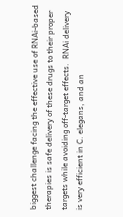biggest challenge facing the effective use of RNAi-based therapies is safe delivery of these drugs to their proper targets while avoiding off-target effects.  RNAi delivery is very efficient in C. elegans, and an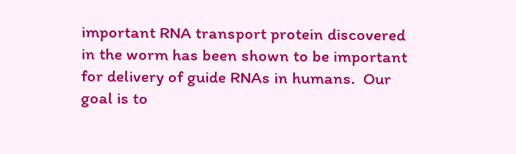important RNA transport protein discovered in the worm has been shown to be important for delivery of guide RNAs in humans.  Our goal is to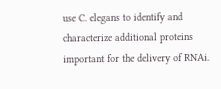use C. elegans to identify and characterize additional proteins important for the delivery of RNAi.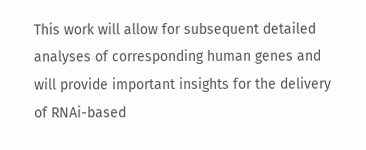This work will allow for subsequent detailed analyses of corresponding human genes and will provide important insights for the delivery of RNAi-based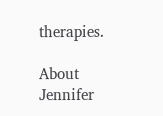therapies.

About Jennifer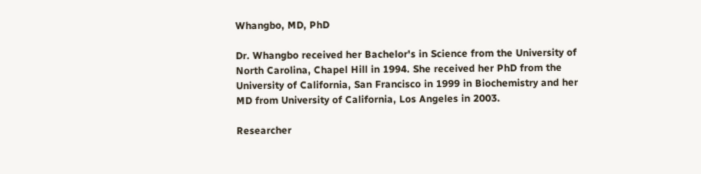Whangbo, MD, PhD

Dr. Whangbo received her Bachelor's in Science from the University of North Carolina, Chapel Hill in 1994. She received her PhD from the University of California, San Francisco in 1999 in Biochemistry and her MD from University of California, Los Angeles in 2003.

Researcher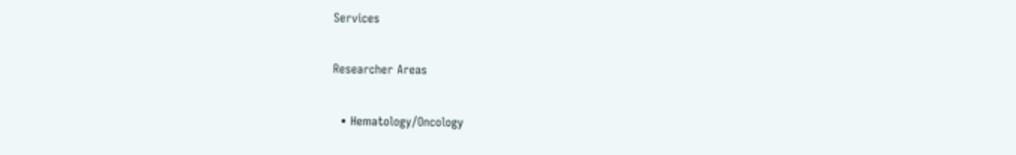Services

Researcher Areas

  • Hematology/Oncology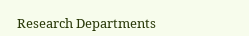Research Departments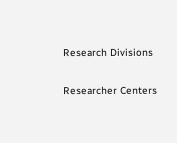Research Divisions

Researcher Centers